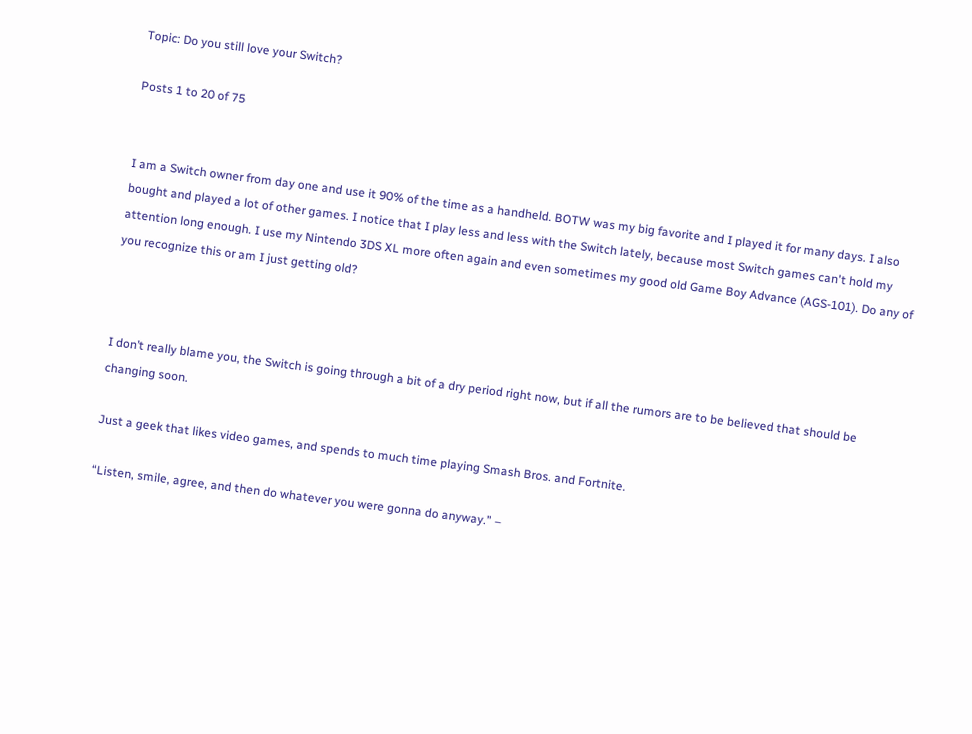Topic: Do you still love your Switch?

Posts 1 to 20 of 75


I am a Switch owner from day one and use it 90% of the time as a handheld. BOTW was my big favorite and I played it for many days. I also bought and played a lot of other games. I notice that I play less and less with the Switch lately, because most Switch games can't hold my attention long enough. I use my Nintendo 3DS XL more often again and even sometimes my good old Game Boy Advance (AGS-101). Do any of you recognize this or am I just getting old?



I don’t really blame you, the Switch is going through a bit of a dry period right now, but if all the rumors are to be believed that should be changing soon.

Just a geek that likes video games, and spends to much time playing Smash Bros. and Fortnite.

“Listen, smile, agree, and then do whatever you were gonna do anyway.” –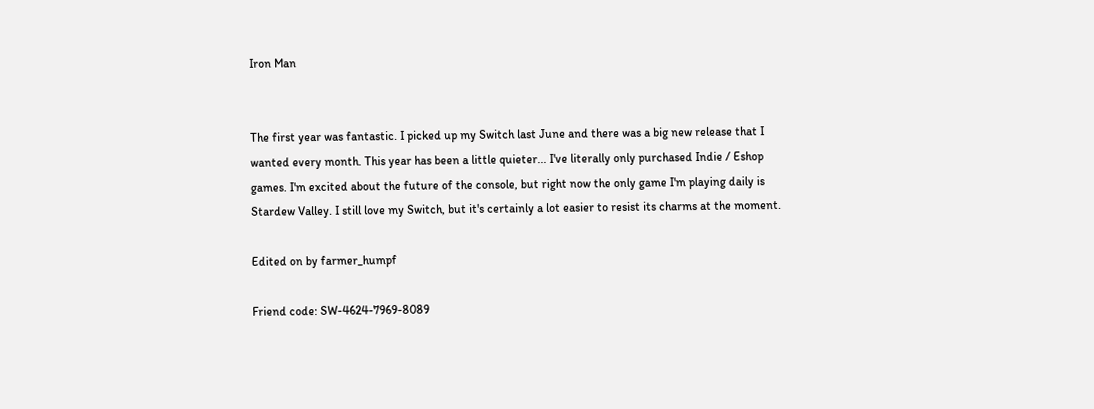Iron Man


The first year was fantastic. I picked up my Switch last June and there was a big new release that I wanted every month. This year has been a little quieter... I've literally only purchased Indie / Eshop games. I'm excited about the future of the console, but right now the only game I'm playing daily is Stardew Valley. I still love my Switch, but it's certainly a lot easier to resist its charms at the moment.

Edited on by farmer_humpf

Friend code: SW-4624-7969-8089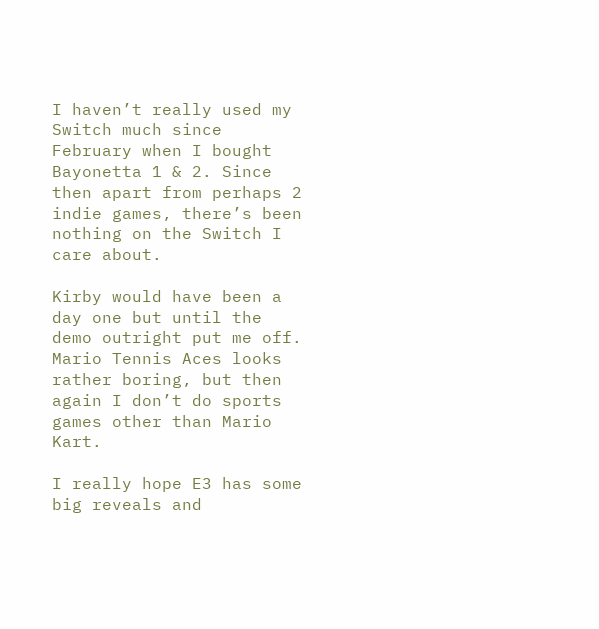I haven’t really used my Switch much since February when I bought Bayonetta 1 & 2. Since then apart from perhaps 2 indie games, there’s been nothing on the Switch I care about.

Kirby would have been a day one but until the demo outright put me off. Mario Tennis Aces looks rather boring, but then again I don’t do sports games other than Mario Kart.

I really hope E3 has some big reveals and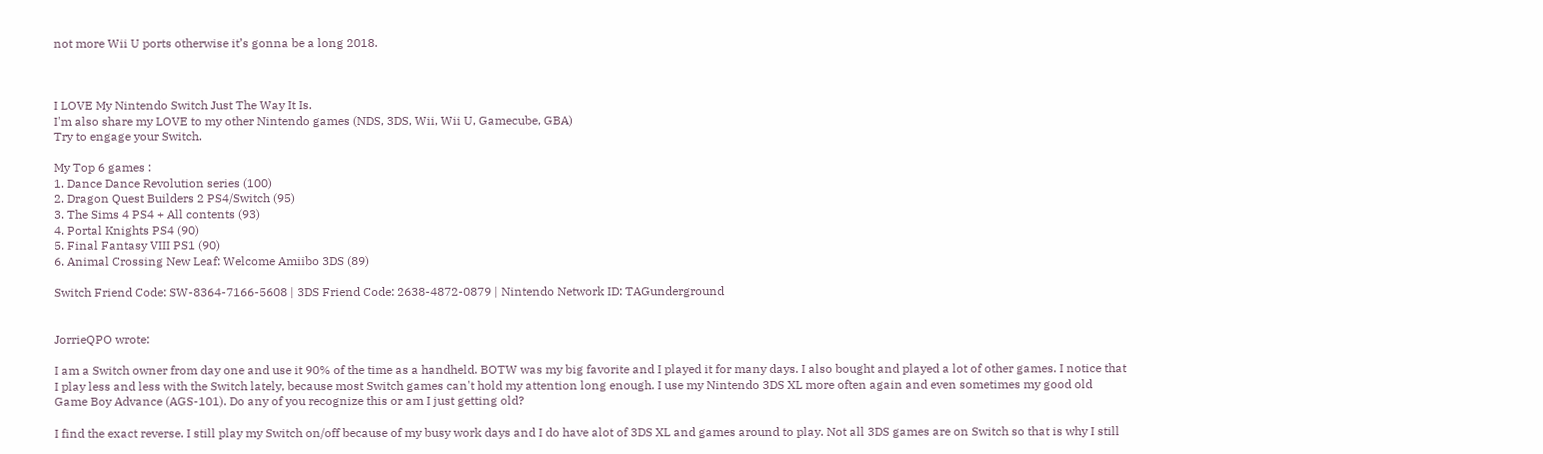not more Wii U ports otherwise it’s gonna be a long 2018.



I LOVE My Nintendo Switch Just The Way It Is.
I'm also share my LOVE to my other Nintendo games (NDS, 3DS, Wii, Wii U, Gamecube, GBA)
Try to engage your Switch.

My Top 6 games :
1. Dance Dance Revolution series (100)
2. Dragon Quest Builders 2 PS4/Switch (95)
3. The Sims 4 PS4 + All contents (93)
4. Portal Knights PS4 (90)
5. Final Fantasy VIII PS1 (90)
6. Animal Crossing New Leaf: Welcome Amiibo 3DS (89)

Switch Friend Code: SW-8364-7166-5608 | 3DS Friend Code: 2638-4872-0879 | Nintendo Network ID: TAGunderground


JorrieQPO wrote:

I am a Switch owner from day one and use it 90% of the time as a handheld. BOTW was my big favorite and I played it for many days. I also bought and played a lot of other games. I notice that I play less and less with the Switch lately, because most Switch games can't hold my attention long enough. I use my Nintendo 3DS XL more often again and even sometimes my good old Game Boy Advance (AGS-101). Do any of you recognize this or am I just getting old?

I find the exact reverse. I still play my Switch on/off because of my busy work days and I do have alot of 3DS XL and games around to play. Not all 3DS games are on Switch so that is why I still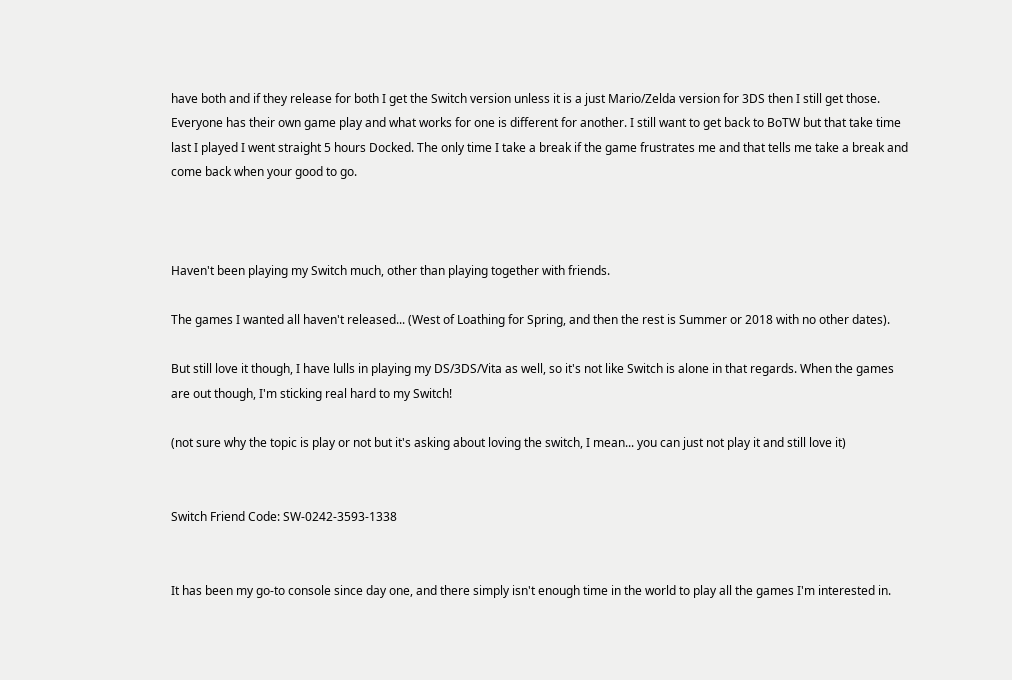have both and if they release for both I get the Switch version unless it is a just Mario/Zelda version for 3DS then I still get those. Everyone has their own game play and what works for one is different for another. I still want to get back to BoTW but that take time last I played I went straight 5 hours Docked. The only time I take a break if the game frustrates me and that tells me take a break and come back when your good to go.



Haven't been playing my Switch much, other than playing together with friends.

The games I wanted all haven't released... (West of Loathing for Spring, and then the rest is Summer or 2018 with no other dates).

But still love it though, I have lulls in playing my DS/3DS/Vita as well, so it's not like Switch is alone in that regards. When the games are out though, I'm sticking real hard to my Switch!

(not sure why the topic is play or not but it's asking about loving the switch, I mean... you can just not play it and still love it)


Switch Friend Code: SW-0242-3593-1338


It has been my go-to console since day one, and there simply isn't enough time in the world to play all the games I'm interested in.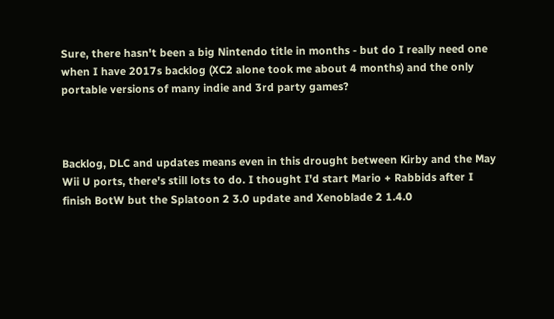Sure, there hasn't been a big Nintendo title in months - but do I really need one when I have 2017s backlog (XC2 alone took me about 4 months) and the only portable versions of many indie and 3rd party games?



Backlog, DLC and updates means even in this drought between Kirby and the May Wii U ports, there's still lots to do. I thought I'd start Mario + Rabbids after I finish BotW but the Splatoon 2 3.0 update and Xenoblade 2 1.4.0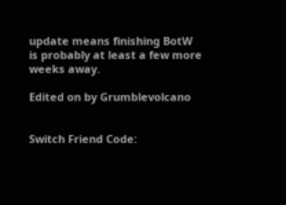update means finishing BotW is probably at least a few more weeks away.

Edited on by Grumblevolcano


Switch Friend Code: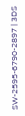SW-2595-6790-2897 | 3DS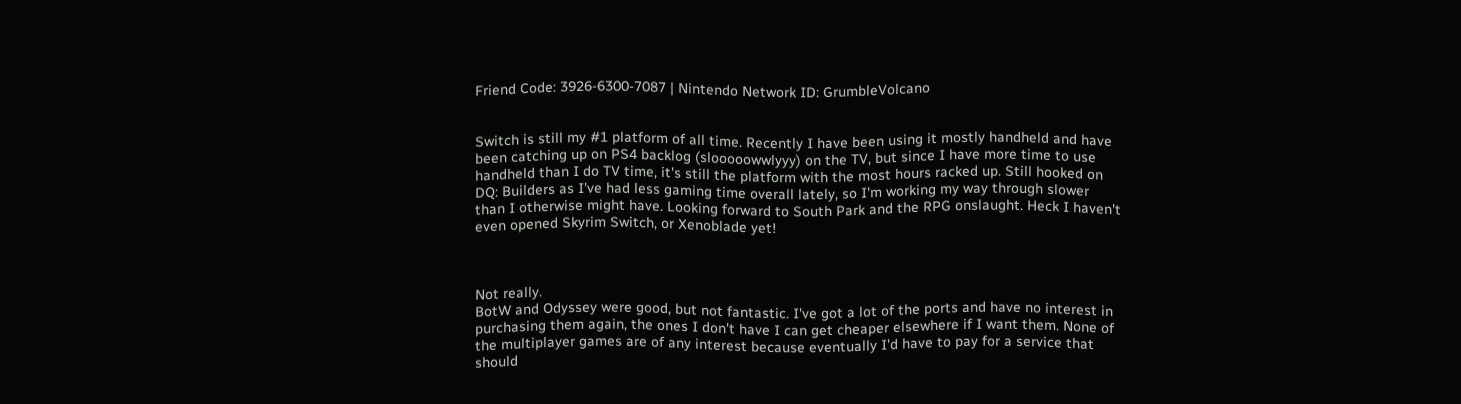Friend Code: 3926-6300-7087 | Nintendo Network ID: GrumbleVolcano


Switch is still my #1 platform of all time. Recently I have been using it mostly handheld and have been catching up on PS4 backlog (slooooowwlyyy) on the TV, but since I have more time to use handheld than I do TV time, it's still the platform with the most hours racked up. Still hooked on DQ: Builders as I've had less gaming time overall lately, so I'm working my way through slower than I otherwise might have. Looking forward to South Park and the RPG onslaught. Heck I haven't even opened Skyrim Switch, or Xenoblade yet!



Not really.
BotW and Odyssey were good, but not fantastic. I've got a lot of the ports and have no interest in purchasing them again, the ones I don't have I can get cheaper elsewhere if I want them. None of the multiplayer games are of any interest because eventually I'd have to pay for a service that should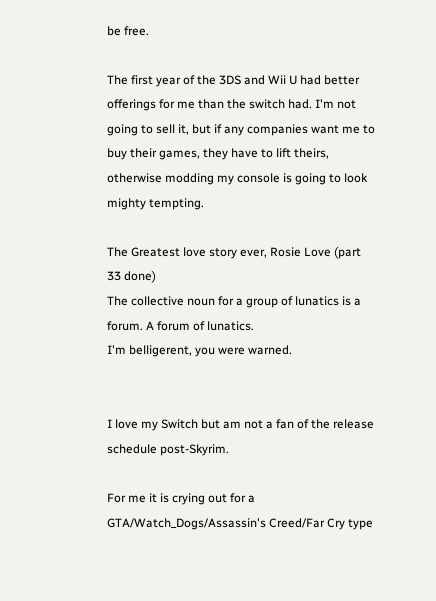be free.

The first year of the 3DS and Wii U had better offerings for me than the switch had. I'm not going to sell it, but if any companies want me to buy their games, they have to lift theirs, otherwise modding my console is going to look mighty tempting.

The Greatest love story ever, Rosie Love (part 33 done)
The collective noun for a group of lunatics is a forum. A forum of lunatics.
I'm belligerent, you were warned.


I love my Switch but am not a fan of the release schedule post-Skyrim.

For me it is crying out for a GTA/Watch_Dogs/Assassin's Creed/Far Cry type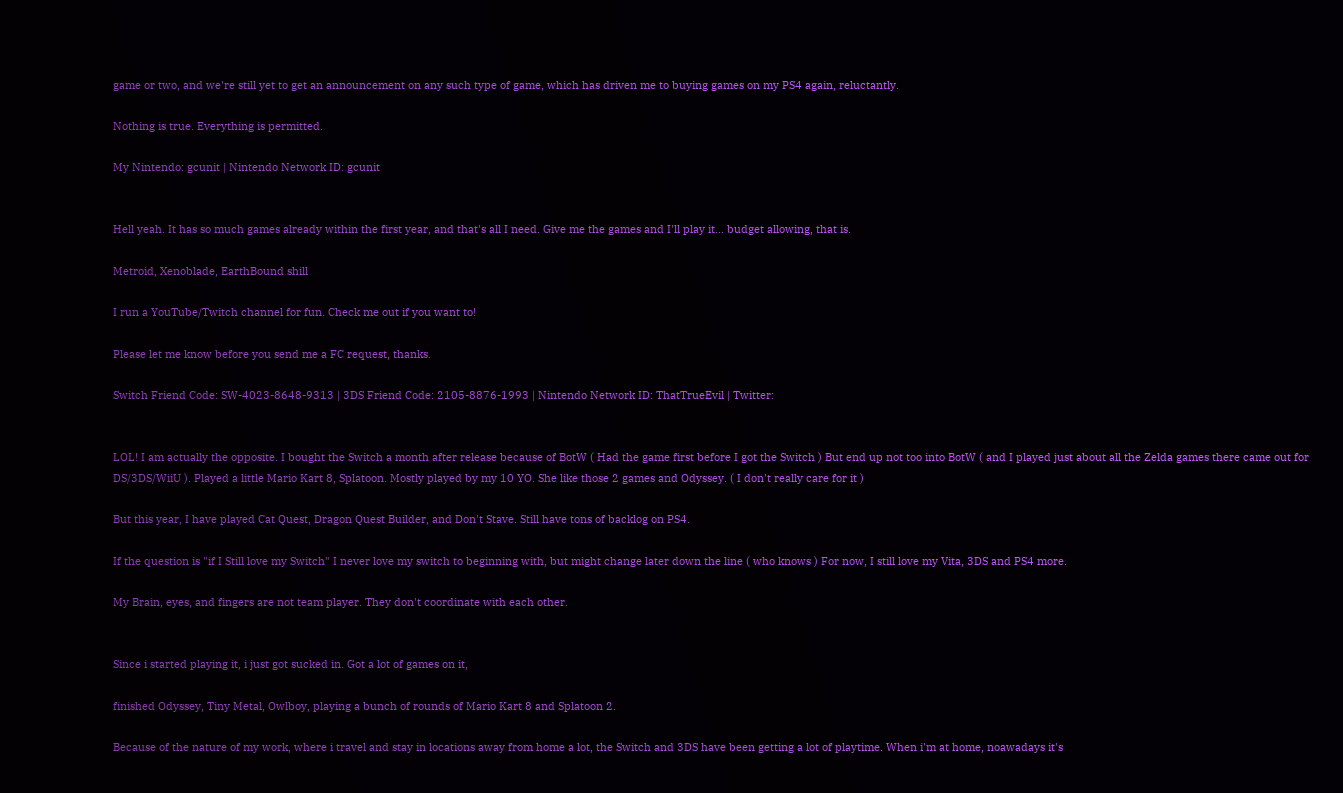game or two, and we're still yet to get an announcement on any such type of game, which has driven me to buying games on my PS4 again, reluctantly.

Nothing is true. Everything is permitted.

My Nintendo: gcunit | Nintendo Network ID: gcunit


Hell yeah. It has so much games already within the first year, and that's all I need. Give me the games and I'll play it... budget allowing, that is.

Metroid, Xenoblade, EarthBound shill

I run a YouTube/Twitch channel for fun. Check me out if you want to!

Please let me know before you send me a FC request, thanks.

Switch Friend Code: SW-4023-8648-9313 | 3DS Friend Code: 2105-8876-1993 | Nintendo Network ID: ThatTrueEvil | Twitter:


LOL! I am actually the opposite. I bought the Switch a month after release because of BotW ( Had the game first before I got the Switch ) But end up not too into BotW ( and I played just about all the Zelda games there came out for DS/3DS/WiiU ). Played a little Mario Kart 8, Splatoon. Mostly played by my 10 YO. She like those 2 games and Odyssey. ( I don't really care for it )

But this year, I have played Cat Quest, Dragon Quest Builder, and Don't Stave. Still have tons of backlog on PS4.

If the question is "if I Still love my Switch" I never love my switch to beginning with, but might change later down the line ( who knows ) For now, I still love my Vita, 3DS and PS4 more.

My Brain, eyes, and fingers are not team player. They don't coordinate with each other.


Since i started playing it, i just got sucked in. Got a lot of games on it,

finished Odyssey, Tiny Metal, Owlboy, playing a bunch of rounds of Mario Kart 8 and Splatoon 2.

Because of the nature of my work, where i travel and stay in locations away from home a lot, the Switch and 3DS have been getting a lot of playtime. When i'm at home, noawadays it's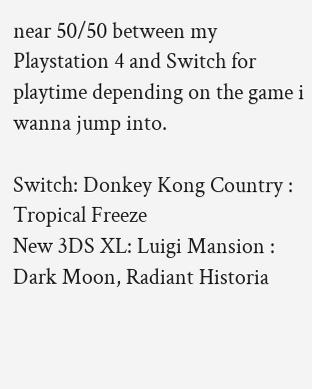near 50/50 between my Playstation 4 and Switch for playtime depending on the game i wanna jump into.

Switch: Donkey Kong Country : Tropical Freeze
New 3DS XL: Luigi Mansion : Dark Moon, Radiant Historia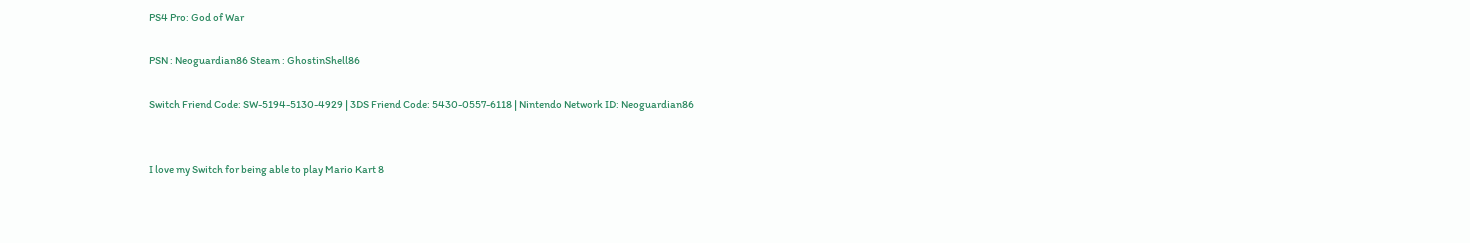PS4 Pro: God of War

PSN : Neoguardian86 Steam : GhostinShell86

Switch Friend Code: SW-5194-5130-4929 | 3DS Friend Code: 5430-0557-6118 | Nintendo Network ID: Neoguardian86


I love my Switch for being able to play Mario Kart 8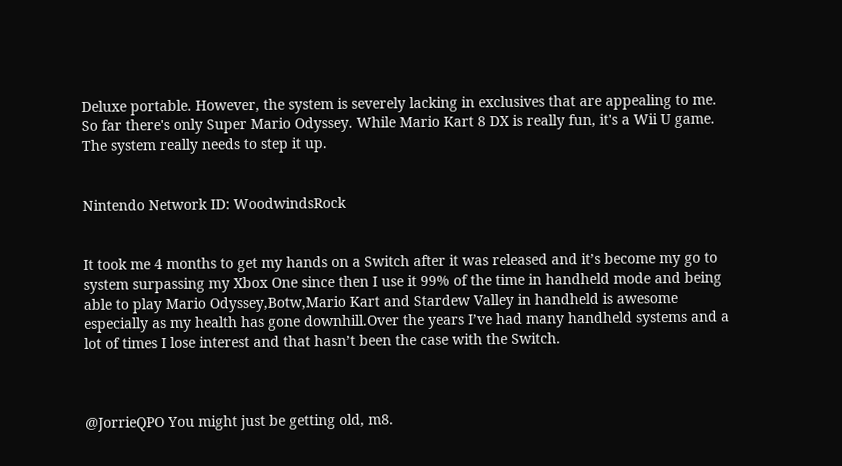Deluxe portable. However, the system is severely lacking in exclusives that are appealing to me. So far there's only Super Mario Odyssey. While Mario Kart 8 DX is really fun, it's a Wii U game. The system really needs to step it up.


Nintendo Network ID: WoodwindsRock


It took me 4 months to get my hands on a Switch after it was released and it’s become my go to system surpassing my Xbox One since then I use it 99% of the time in handheld mode and being able to play Mario Odyssey,Botw,Mario Kart and Stardew Valley in handheld is awesome especially as my health has gone downhill.Over the years I’ve had many handheld systems and a lot of times I lose interest and that hasn’t been the case with the Switch.



@JorrieQPO You might just be getting old, m8.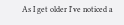As I get older I've noticed a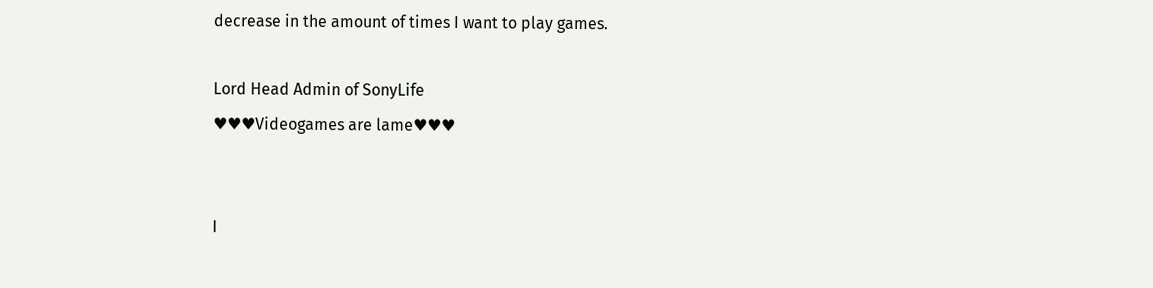decrease in the amount of times I want to play games.

Lord Head Admin of SonyLife
♥♥♥Videogames are lame♥♥♥


I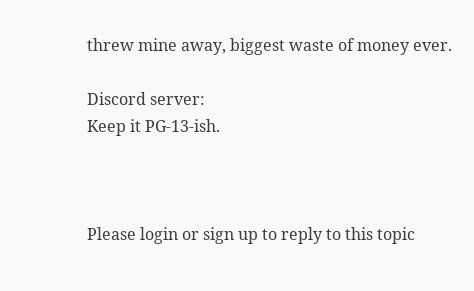threw mine away, biggest waste of money ever.

Discord server:
Keep it PG-13-ish.



Please login or sign up to reply to this topic